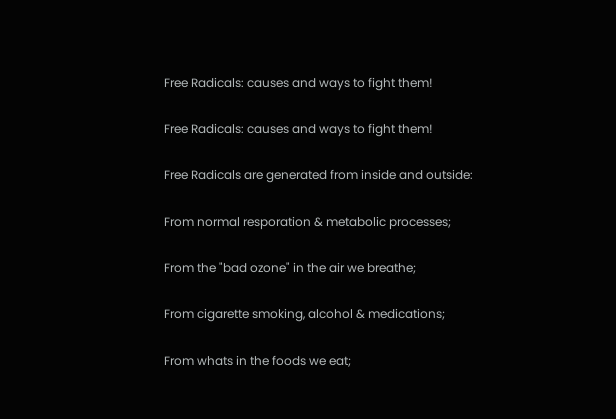Free Radicals: causes and ways to fight them!

Free Radicals: causes and ways to fight them!

Free Radicals are generated from inside and outside:

From normal resporation & metabolic processes;

From the "bad ozone" in the air we breathe;

From cigarette smoking, alcohol & medications;

From whats in the foods we eat;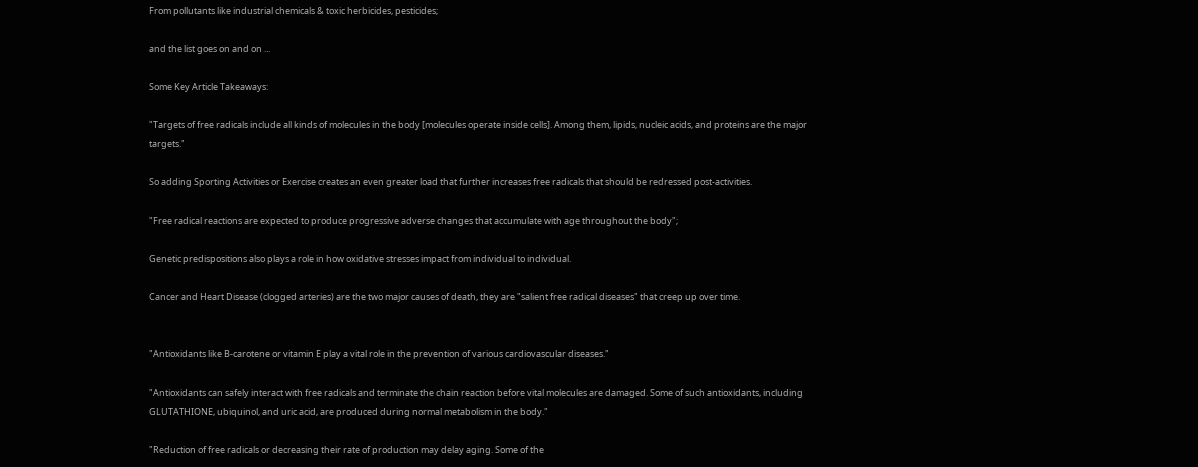From pollutants like industrial chemicals & toxic herbicides, pesticides;

and the list goes on and on ...

Some Key Article Takeaways:

"Targets of free radicals include all kinds of molecules in the body [molecules operate inside cells]. Among them, lipids, nucleic acids, and proteins are the major targets."

So adding Sporting Activities or Exercise creates an even greater load that further increases free radicals that should be redressed post-activities.

"Free radical reactions are expected to produce progressive adverse changes that accumulate with age throughout the body";

Genetic predispositions also plays a role in how oxidative stresses impact from individual to individual.

Cancer and Heart Disease (clogged arteries) are the two major causes of death, they are "salient free radical diseases" that creep up over time.


"Antioxidants like B-carotene or vitamin E play a vital role in the prevention of various cardiovascular diseases."

"Antioxidants can safely interact with free radicals and terminate the chain reaction before vital molecules are damaged. Some of such antioxidants, including GLUTATHIONE, ubiquinol, and uric acid, are produced during normal metabolism in the body."

"Reduction of free radicals or decreasing their rate of production may delay aging. Some of the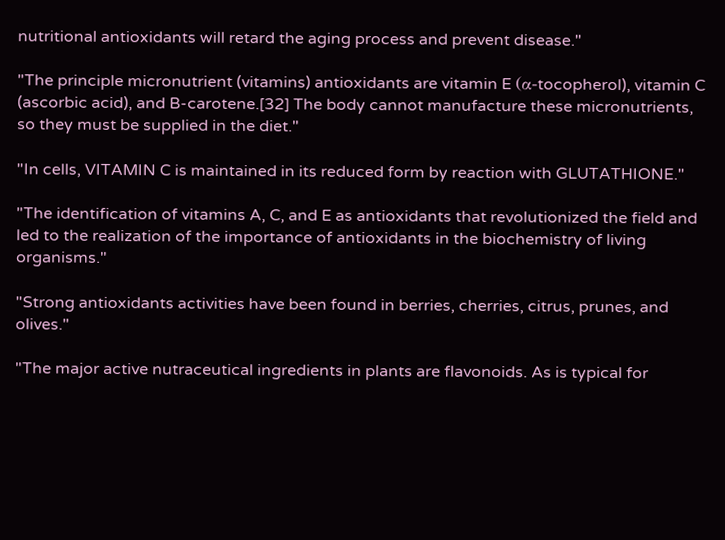nutritional antioxidants will retard the aging process and prevent disease."

"The principle micronutrient (vitamins) antioxidants are vitamin E (α-tocopherol), vitamin C (ascorbic acid), and B-carotene.[32] The body cannot manufacture these micronutrients, so they must be supplied in the diet."

"In cells, VITAMIN C is maintained in its reduced form by reaction with GLUTATHIONE."

"The identification of vitamins A, C, and E as antioxidants that revolutionized the field and led to the realization of the importance of antioxidants in the biochemistry of living organisms."

"Strong antioxidants activities have been found in berries, cherries, citrus, prunes, and olives."

"The major active nutraceutical ingredients in plants are flavonoids. As is typical for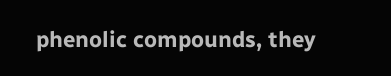phenolic compounds, they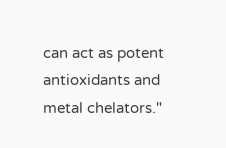can act as potent antioxidants and metal chelators."